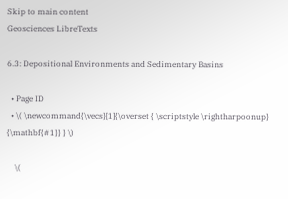Skip to main content
Geosciences LibreTexts

6.3: Depositional Environments and Sedimentary Basins

  • Page ID
  • \( \newcommand{\vecs}[1]{\overset { \scriptstyle \rightharpoonup} {\mathbf{#1}} } \)

    \(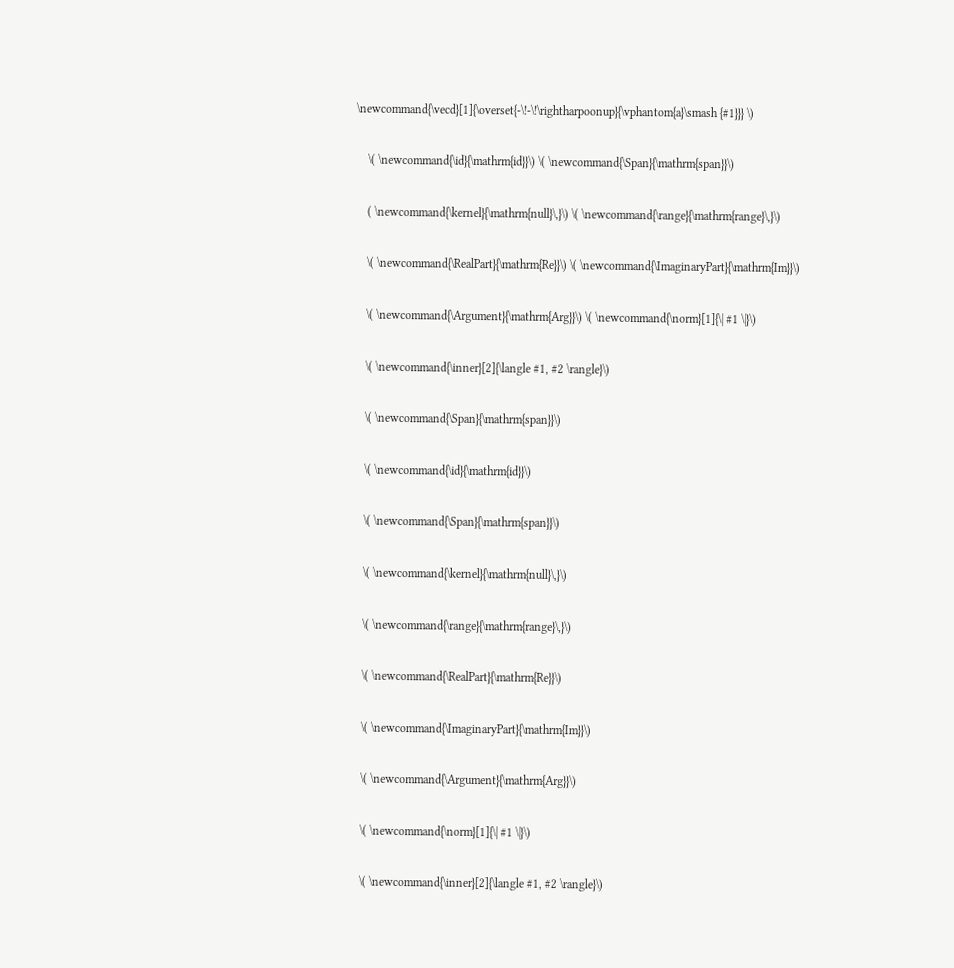\newcommand{\vecd}[1]{\overset{-\!-\!\rightharpoonup}{\vphantom{a}\smash {#1}}} \)

    \( \newcommand{\id}{\mathrm{id}}\) \( \newcommand{\Span}{\mathrm{span}}\)

    ( \newcommand{\kernel}{\mathrm{null}\,}\) \( \newcommand{\range}{\mathrm{range}\,}\)

    \( \newcommand{\RealPart}{\mathrm{Re}}\) \( \newcommand{\ImaginaryPart}{\mathrm{Im}}\)

    \( \newcommand{\Argument}{\mathrm{Arg}}\) \( \newcommand{\norm}[1]{\| #1 \|}\)

    \( \newcommand{\inner}[2]{\langle #1, #2 \rangle}\)

    \( \newcommand{\Span}{\mathrm{span}}\)

    \( \newcommand{\id}{\mathrm{id}}\)

    \( \newcommand{\Span}{\mathrm{span}}\)

    \( \newcommand{\kernel}{\mathrm{null}\,}\)

    \( \newcommand{\range}{\mathrm{range}\,}\)

    \( \newcommand{\RealPart}{\mathrm{Re}}\)

    \( \newcommand{\ImaginaryPart}{\mathrm{Im}}\)

    \( \newcommand{\Argument}{\mathrm{Arg}}\)

    \( \newcommand{\norm}[1]{\| #1 \|}\)

    \( \newcommand{\inner}[2]{\langle #1, #2 \rangle}\)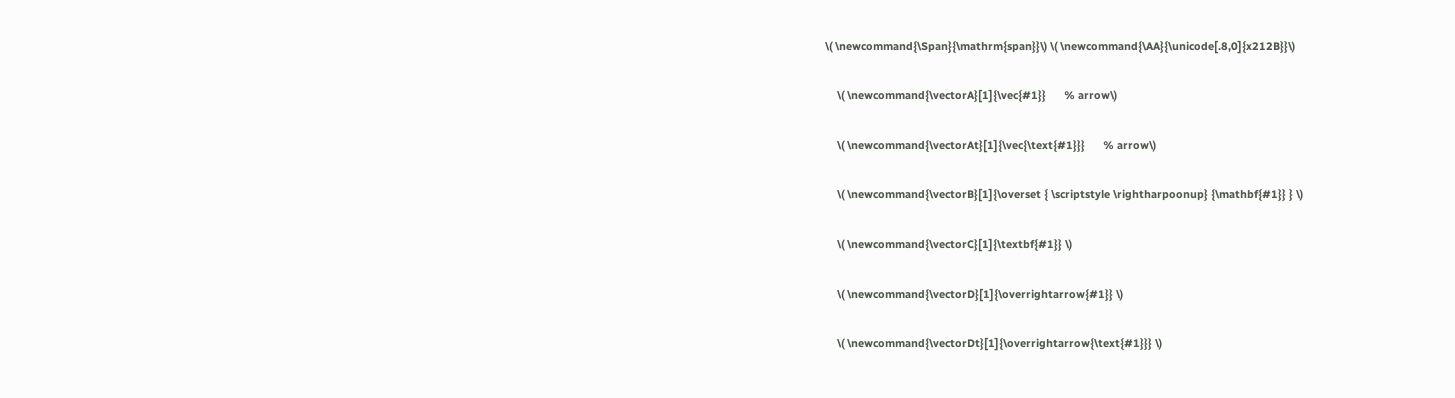\( \newcommand{\Span}{\mathrm{span}}\) \( \newcommand{\AA}{\unicode[.8,0]{x212B}}\)

    \( \newcommand{\vectorA}[1]{\vec{#1}}      % arrow\)

    \( \newcommand{\vectorAt}[1]{\vec{\text{#1}}}      % arrow\)

    \( \newcommand{\vectorB}[1]{\overset { \scriptstyle \rightharpoonup} {\mathbf{#1}} } \)

    \( \newcommand{\vectorC}[1]{\textbf{#1}} \)

    \( \newcommand{\vectorD}[1]{\overrightarrow{#1}} \)

    \( \newcommand{\vectorDt}[1]{\overrightarrow{\text{#1}}} \)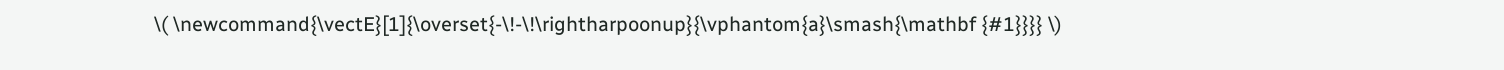\( \newcommand{\vectE}[1]{\overset{-\!-\!\rightharpoonup}{\vphantom{a}\smash{\mathbf {#1}}}} \)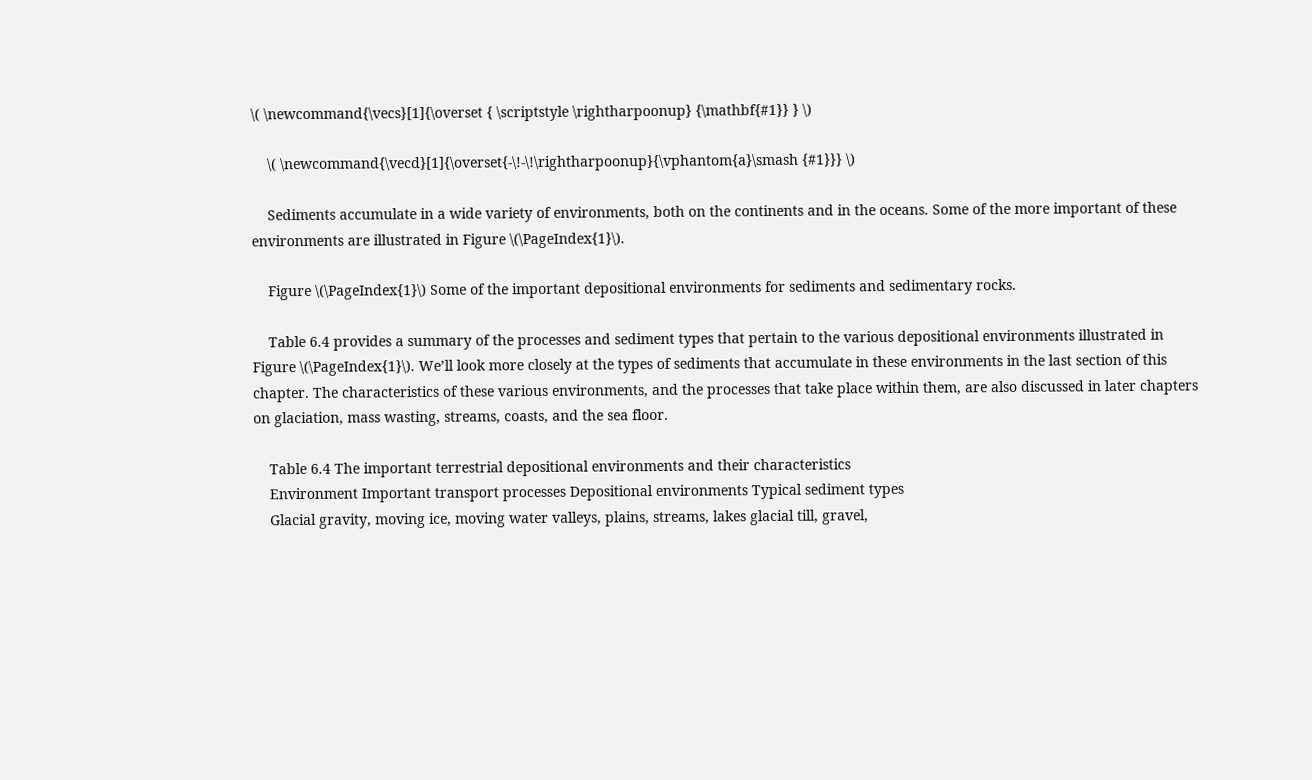\( \newcommand{\vecs}[1]{\overset { \scriptstyle \rightharpoonup} {\mathbf{#1}} } \)

    \( \newcommand{\vecd}[1]{\overset{-\!-\!\rightharpoonup}{\vphantom{a}\smash {#1}}} \)

    Sediments accumulate in a wide variety of environments, both on the continents and in the oceans. Some of the more important of these environments are illustrated in Figure \(\PageIndex{1}\).

    Figure \(\PageIndex{1}\) Some of the important depositional environments for sediments and sedimentary rocks.

    Table 6.4 provides a summary of the processes and sediment types that pertain to the various depositional environments illustrated in Figure \(\PageIndex{1}\). We’ll look more closely at the types of sediments that accumulate in these environments in the last section of this chapter. The characteristics of these various environments, and the processes that take place within them, are also discussed in later chapters on glaciation, mass wasting, streams, coasts, and the sea floor.

    Table 6.4 The important terrestrial depositional environments and their characteristics
    Environment Important transport processes Depositional environments Typical sediment types
    Glacial gravity, moving ice, moving water valleys, plains, streams, lakes glacial till, gravel,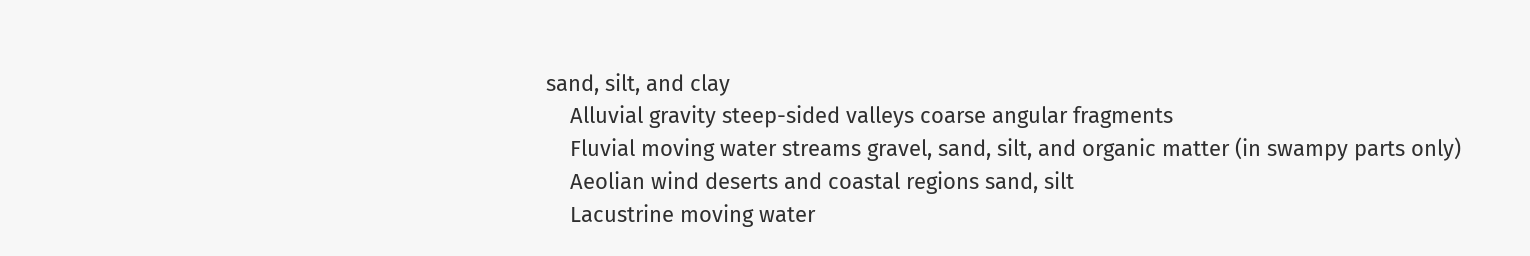sand, silt, and clay
    Alluvial gravity steep-sided valleys coarse angular fragments
    Fluvial moving water streams gravel, sand, silt, and organic matter (in swampy parts only)
    Aeolian wind deserts and coastal regions sand, silt
    Lacustrine moving water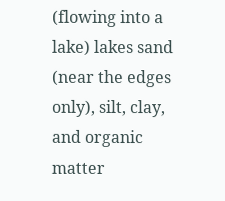(flowing into a lake) lakes sand (near the edges only), silt, clay, and organic matter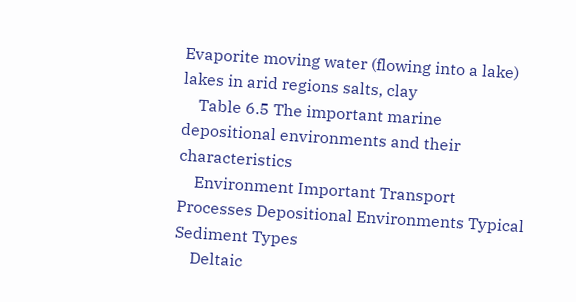Evaporite moving water (flowing into a lake) lakes in arid regions salts, clay
    Table 6.5 The important marine depositional environments and their characteristics
    Environment Important Transport Processes Depositional Environments Typical Sediment Types
    Deltaic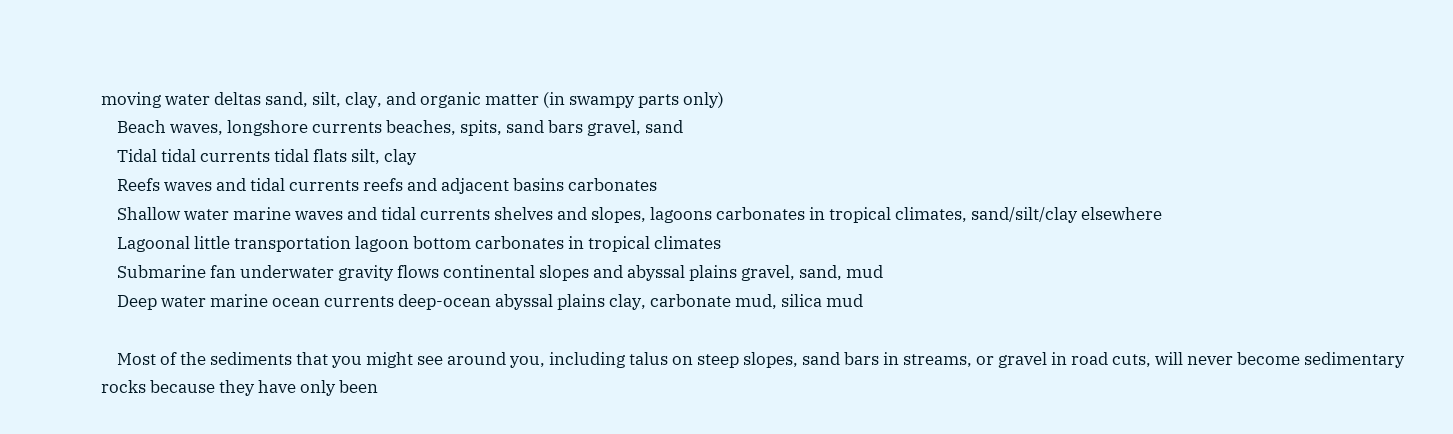moving water deltas sand, silt, clay, and organic matter (in swampy parts only)
    Beach waves, longshore currents beaches, spits, sand bars gravel, sand
    Tidal tidal currents tidal flats silt, clay
    Reefs waves and tidal currents reefs and adjacent basins carbonates
    Shallow water marine waves and tidal currents shelves and slopes, lagoons carbonates in tropical climates, sand/silt/clay elsewhere
    Lagoonal little transportation lagoon bottom carbonates in tropical climates
    Submarine fan underwater gravity flows continental slopes and abyssal plains gravel, sand, mud
    Deep water marine ocean currents deep-ocean abyssal plains clay, carbonate mud, silica mud

    Most of the sediments that you might see around you, including talus on steep slopes, sand bars in streams, or gravel in road cuts, will never become sedimentary rocks because they have only been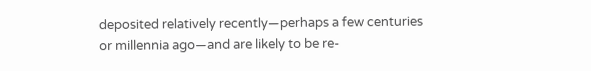deposited relatively recently—perhaps a few centuries or millennia ago—and are likely to be re-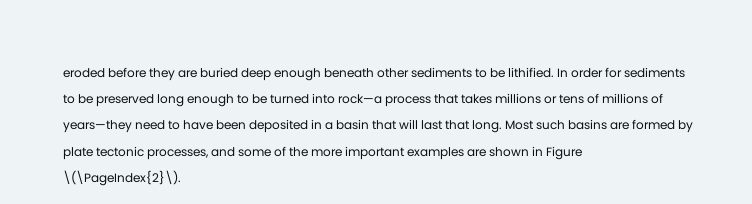eroded before they are buried deep enough beneath other sediments to be lithified. In order for sediments to be preserved long enough to be turned into rock—a process that takes millions or tens of millions of years—they need to have been deposited in a basin that will last that long. Most such basins are formed by plate tectonic processes, and some of the more important examples are shown in Figure \(\PageIndex{2}\).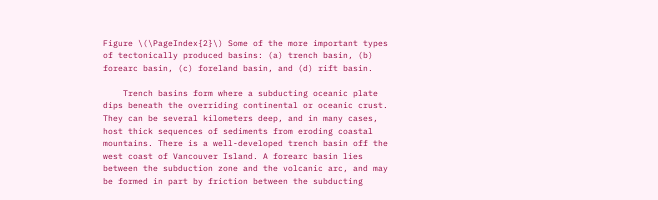Figure \(\PageIndex{2}\) Some of the more important types of tectonically produced basins: (a) trench basin, (b) forearc basin, (c) foreland basin, and (d) rift basin.

    Trench basins form where a subducting oceanic plate dips beneath the overriding continental or oceanic crust. They can be several kilometers deep, and in many cases, host thick sequences of sediments from eroding coastal mountains. There is a well-developed trench basin off the west coast of Vancouver Island. A forearc basin lies between the subduction zone and the volcanic arc, and may be formed in part by friction between the subducting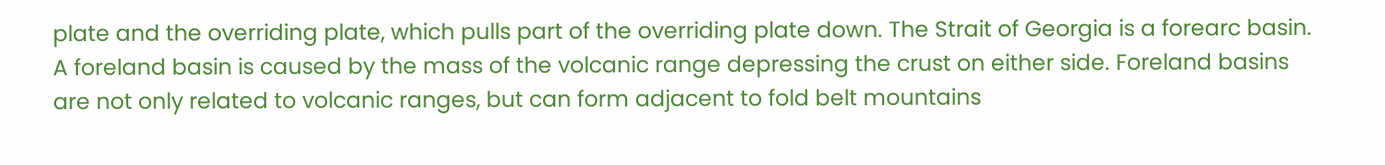plate and the overriding plate, which pulls part of the overriding plate down. The Strait of Georgia is a forearc basin. A foreland basin is caused by the mass of the volcanic range depressing the crust on either side. Foreland basins are not only related to volcanic ranges, but can form adjacent to fold belt mountains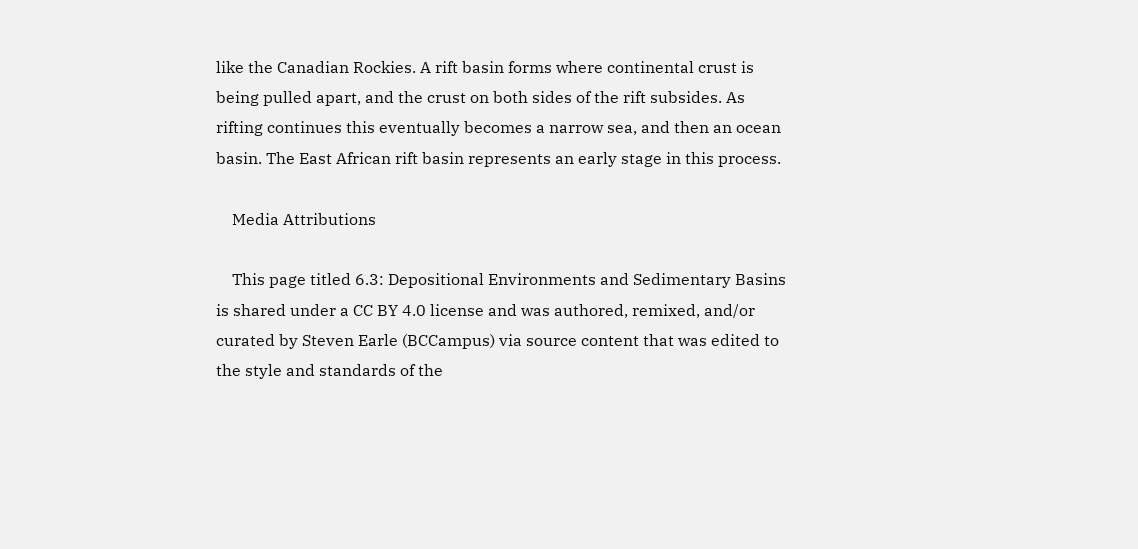like the Canadian Rockies. A rift basin forms where continental crust is being pulled apart, and the crust on both sides of the rift subsides. As rifting continues this eventually becomes a narrow sea, and then an ocean basin. The East African rift basin represents an early stage in this process.

    Media Attributions

    This page titled 6.3: Depositional Environments and Sedimentary Basins is shared under a CC BY 4.0 license and was authored, remixed, and/or curated by Steven Earle (BCCampus) via source content that was edited to the style and standards of the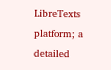LibreTexts platform; a detailed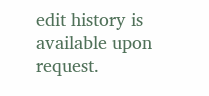edit history is available upon request.